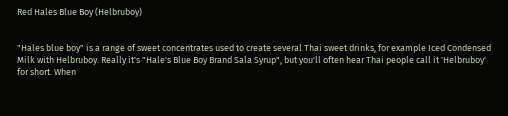Red Hales Blue Boy (Helbruboy)


"Hales blue boy" is a range of sweet concentrates used to create several Thai sweet drinks, for example Iced Condensed Milk with Helbruboy. Really it's "Hale's Blue Boy Brand Sala Syrup", but you'll often hear Thai people call it 'Helbruboy' for short. When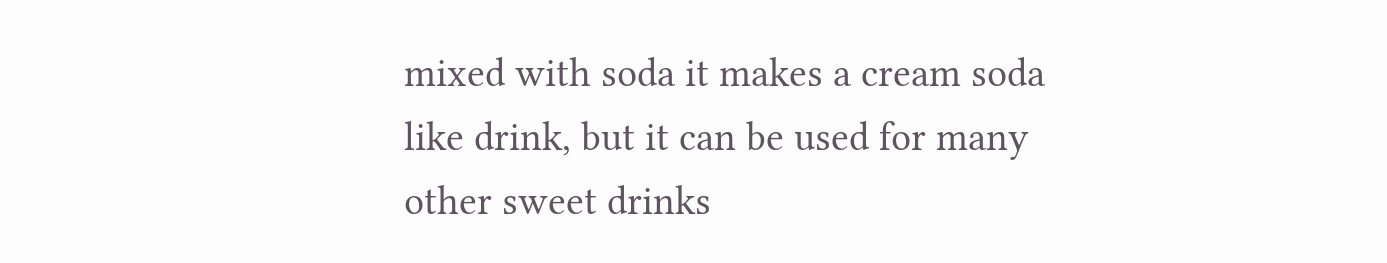mixed with soda it makes a cream soda like drink, but it can be used for many other sweet drinks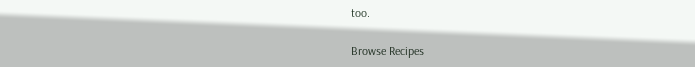too.

Browse Recipes